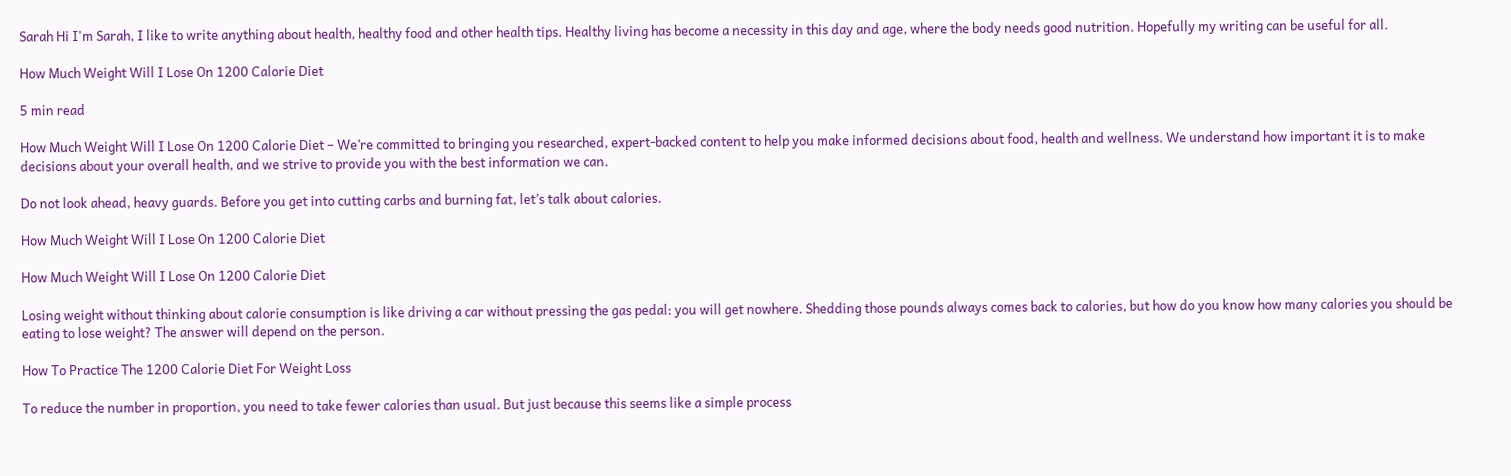Sarah Hi I'm Sarah, I like to write anything about health, healthy food and other health tips. Healthy living has become a necessity in this day and age, where the body needs good nutrition. Hopefully my writing can be useful for all.

How Much Weight Will I Lose On 1200 Calorie Diet

5 min read

How Much Weight Will I Lose On 1200 Calorie Diet – We’re committed to bringing you researched, expert-backed content to help you make informed decisions about food, health and wellness. We understand how important it is to make decisions about your overall health, and we strive to provide you with the best information we can.

Do not look ahead, heavy guards. Before you get into cutting carbs and burning fat, let’s talk about calories.

How Much Weight Will I Lose On 1200 Calorie Diet

How Much Weight Will I Lose On 1200 Calorie Diet

Losing weight without thinking about calorie consumption is like driving a car without pressing the gas pedal: you will get nowhere. Shedding those pounds always comes back to calories, but how do you know how many calories you should be eating to lose weight? The answer will depend on the person.

How To Practice The 1200 Calorie Diet For Weight Loss

To reduce the number in proportion, you need to take fewer calories than usual. But just because this seems like a simple process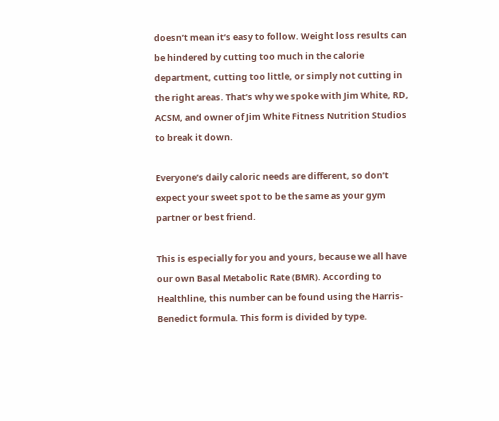doesn’t mean it’s easy to follow. Weight loss results can be hindered by cutting too much in the calorie department, cutting too little, or simply not cutting in the right areas. That’s why we spoke with Jim White, RD, ACSM, and owner of Jim White Fitness Nutrition Studios to break it down.

Everyone’s daily caloric needs are different, so don’t expect your sweet spot to be the same as your gym partner or best friend.

This is especially for you and yours, because we all have our own Basal Metabolic Rate (BMR). According to Healthline, this number can be found using the Harris-Benedict formula. This form is divided by type.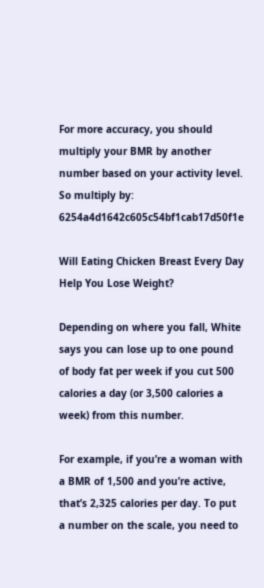For more accuracy, you should multiply your BMR by another number based on your activity level. So multiply by: 6254a4d1642c605c54bf1cab17d50f1e

Will Eating Chicken Breast Every Day Help You Lose Weight?

Depending on where you fall, White says you can lose up to one pound of body fat per week if you cut 500 calories a day (or 3,500 calories a week) from this number.

For example, if you’re a woman with a BMR of 1,500 and you’re active, that’s 2,325 calories per day. To put a number on the scale, you need to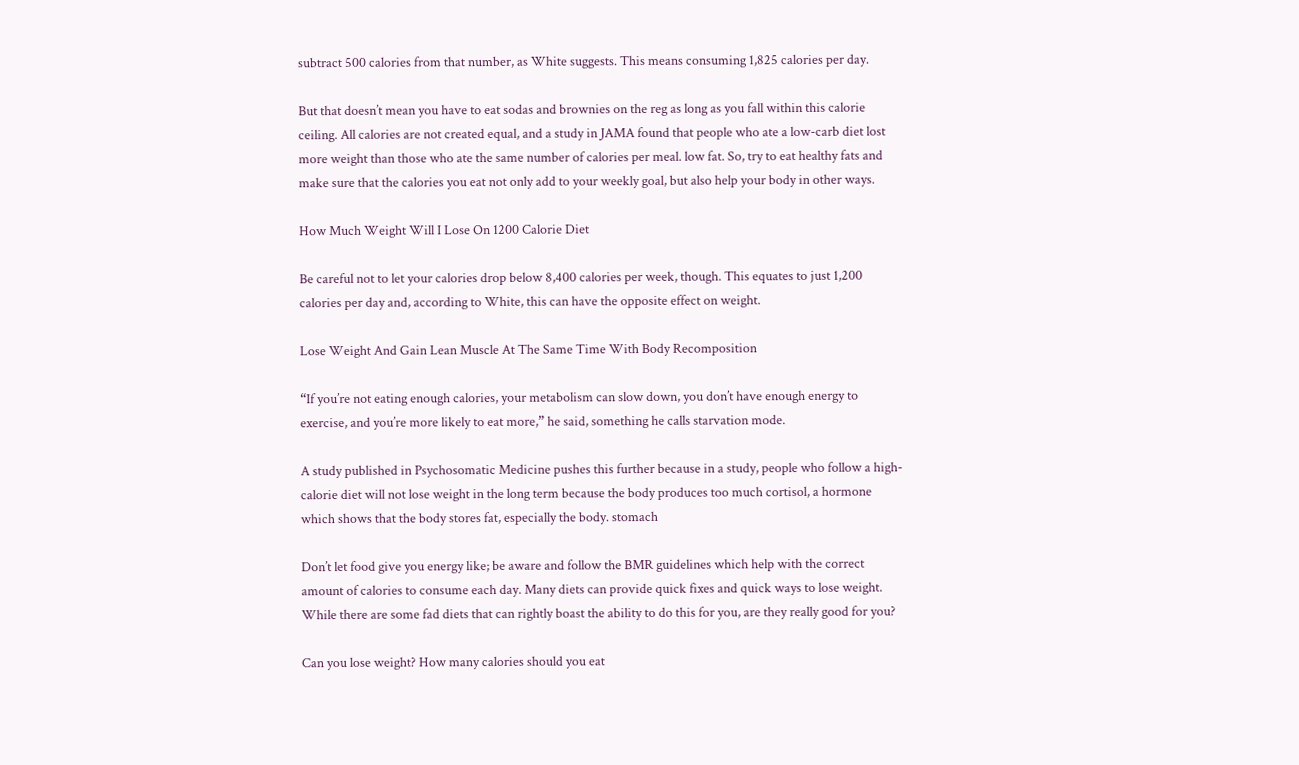subtract 500 calories from that number, as White suggests. This means consuming 1,825 calories per day.

But that doesn’t mean you have to eat sodas and brownies on the reg as long as you fall within this calorie ceiling. All calories are not created equal, and a study in JAMA found that people who ate a low-carb diet lost more weight than those who ate the same number of calories per meal. low fat. So, try to eat healthy fats and make sure that the calories you eat not only add to your weekly goal, but also help your body in other ways.

How Much Weight Will I Lose On 1200 Calorie Diet

Be careful not to let your calories drop below 8,400 calories per week, though. This equates to just 1,200 calories per day and, according to White, this can have the opposite effect on weight.

Lose Weight And Gain Lean Muscle At The Same Time With Body Recomposition

“If you’re not eating enough calories, your metabolism can slow down, you don’t have enough energy to exercise, and you’re more likely to eat more,” he said, something he calls starvation mode.

A study published in Psychosomatic Medicine pushes this further because in a study, people who follow a high-calorie diet will not lose weight in the long term because the body produces too much cortisol, a hormone which shows that the body stores fat, especially the body. stomach

Don’t let food give you energy like; be aware and follow the BMR guidelines which help with the correct amount of calories to consume each day. Many diets can provide quick fixes and quick ways to lose weight. While there are some fad diets that can rightly boast the ability to do this for you, are they really good for you?

Can you lose weight? How many calories should you eat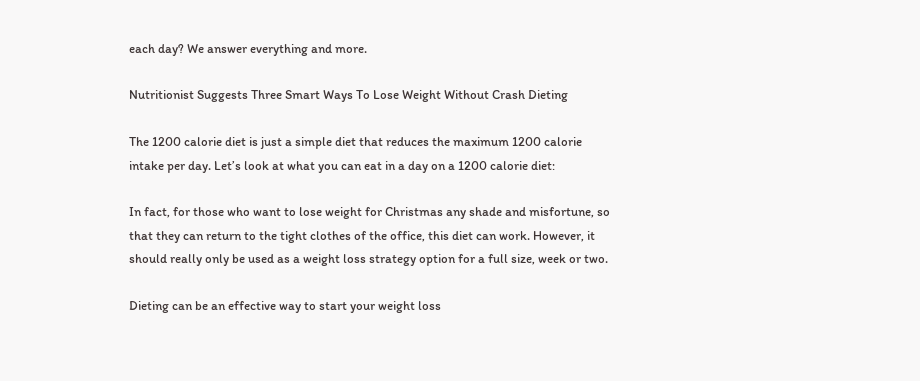each day? We answer everything and more.

Nutritionist Suggests Three Smart Ways To Lose Weight Without Crash Dieting

The 1200 calorie diet is just a simple diet that reduces the maximum 1200 calorie intake per day. Let’s look at what you can eat in a day on a 1200 calorie diet:

In fact, for those who want to lose weight for Christmas any shade and misfortune, so that they can return to the tight clothes of the office, this diet can work. However, it should really only be used as a weight loss strategy option for a full size, week or two.

Dieting can be an effective way to start your weight loss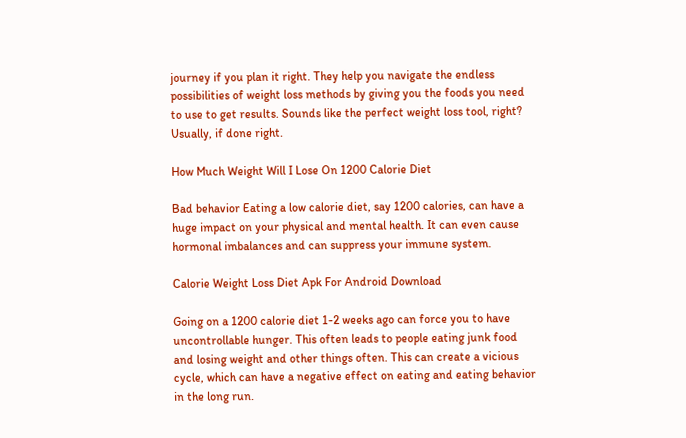journey if you plan it right. They help you navigate the endless possibilities of weight loss methods by giving you the foods you need to use to get results. Sounds like the perfect weight loss tool, right? Usually, if done right.

How Much Weight Will I Lose On 1200 Calorie Diet

Bad behavior Eating a low calorie diet, say 1200 calories, can have a huge impact on your physical and mental health. It can even cause hormonal imbalances and can suppress your immune system.

Calorie Weight Loss Diet Apk For Android Download

Going on a 1200 calorie diet 1-2 weeks ago can force you to have uncontrollable hunger. This often leads to people eating junk food and losing weight and other things often. This can create a vicious cycle, which can have a negative effect on eating and eating behavior in the long run.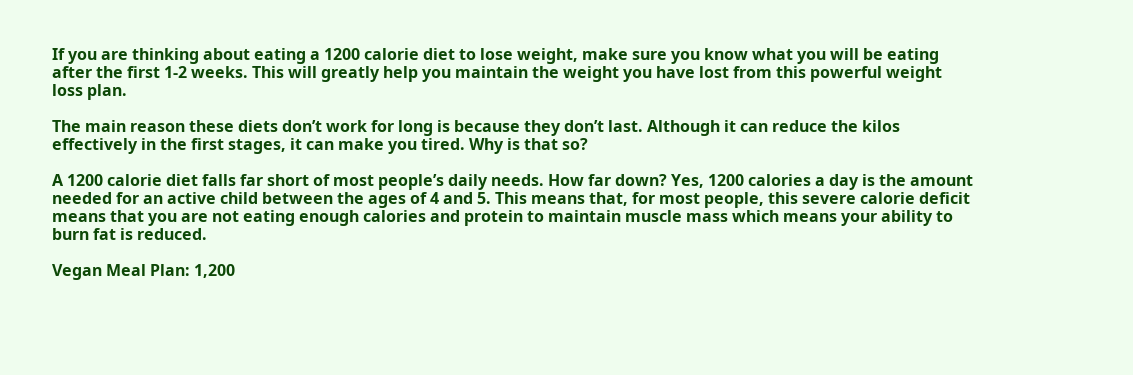If you are thinking about eating a 1200 calorie diet to lose weight, make sure you know what you will be eating after the first 1-2 weeks. This will greatly help you maintain the weight you have lost from this powerful weight loss plan.

The main reason these diets don’t work for long is because they don’t last. Although it can reduce the kilos effectively in the first stages, it can make you tired. Why is that so?

A 1200 calorie diet falls far short of most people’s daily needs. How far down? Yes, 1200 calories a day is the amount needed for an active child between the ages of 4 and 5. This means that, for most people, this severe calorie deficit means that you are not eating enough calories and protein to maintain muscle mass which means your ability to burn fat is reduced.

Vegan Meal Plan: 1,200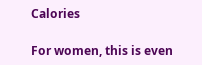Calories

For women, this is even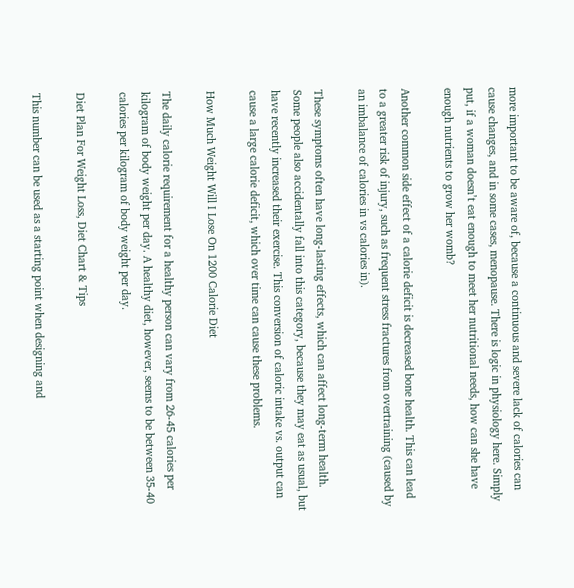more important to be aware of, because a continuous and severe lack of calories can cause changes, and in some cases, menopause. There is logic in physiology here. Simply put, if a woman doesn’t eat enough to meet her nutritional needs, how can she have enough nutrients to grow her womb?

Another common side effect of a calorie deficit is decreased bone health. This can lead to a greater risk of injury, such as frequent stress fractures from overtraining (caused by an imbalance of calories in vs calories in).

These symptoms often have long-lasting effects, which can affect long-term health. Some people also accidentally fall into this category, because they may eat as usual, but have recently increased their exercise. This conversion of caloric intake vs. output can cause a large calorie deficit, which over time can cause these problems.

How Much Weight Will I Lose On 1200 Calorie Diet

The daily calorie requirement for a healthy person can vary from 26-45 calories per kilogram of body weight per day. A healthy diet, however, seems to be between 35-40 calories per kilogram of body weight per day.

Diet Plan For Weight Loss, Diet Chart & Tips

This number can be used as a starting point when designing and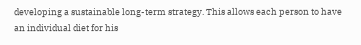developing a sustainable long-term strategy. This allows each person to have an individual diet for his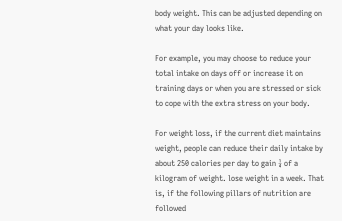body weight. This can be adjusted depending on what your day looks like.

For example, you may choose to reduce your total intake on days off or increase it on training days or when you are stressed or sick to cope with the extra stress on your body.

For weight loss, if the current diet maintains weight, people can reduce their daily intake by about 250 calories per day to gain ¼ of a kilogram of weight. lose weight in a week. That is, if the following pillars of nutrition are followed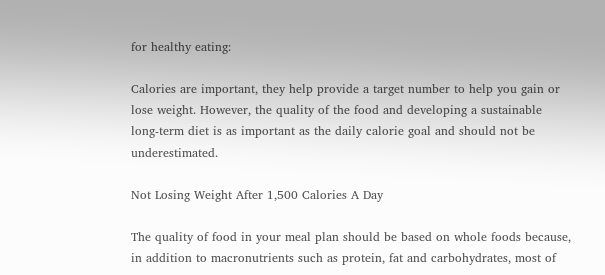for healthy eating:

Calories are important, they help provide a target number to help you gain or lose weight. However, the quality of the food and developing a sustainable long-term diet is as important as the daily calorie goal and should not be underestimated.

Not Losing Weight After 1,500 Calories A Day

The quality of food in your meal plan should be based on whole foods because, in addition to macronutrients such as protein, fat and carbohydrates, most of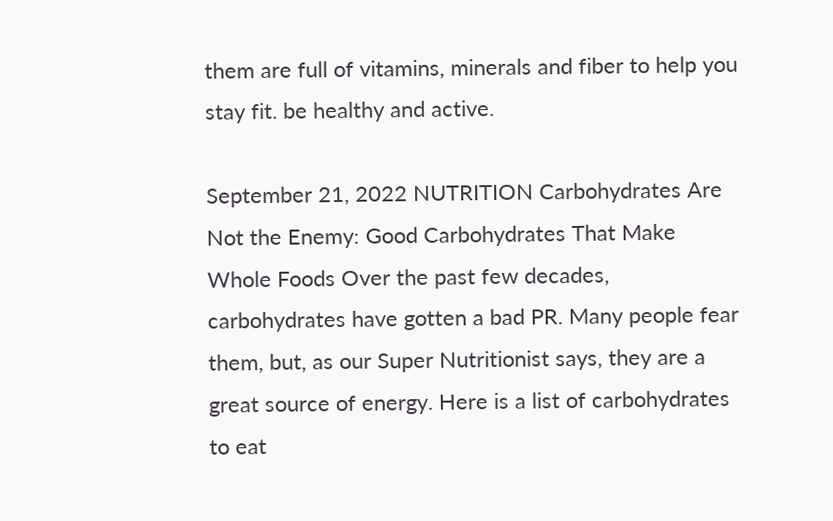them are full of vitamins, minerals and fiber to help you stay fit. be healthy and active.

September 21, 2022 NUTRITION Carbohydrates Are Not the Enemy: Good Carbohydrates That Make Whole Foods Over the past few decades, carbohydrates have gotten a bad PR. Many people fear them, but, as our Super Nutritionist says, they are a great source of energy. Here is a list of carbohydrates to eat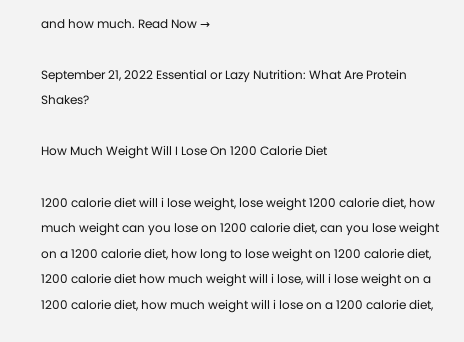and how much. Read Now →

September 21, 2022 Essential or Lazy Nutrition: What Are Protein Shakes?

How Much Weight Will I Lose On 1200 Calorie Diet

1200 calorie diet will i lose weight, lose weight 1200 calorie diet, how much weight can you lose on 1200 calorie diet, can you lose weight on a 1200 calorie diet, how long to lose weight on 1200 calorie diet, 1200 calorie diet how much weight will i lose, will i lose weight on a 1200 calorie diet, how much weight will i lose on a 1200 calorie diet,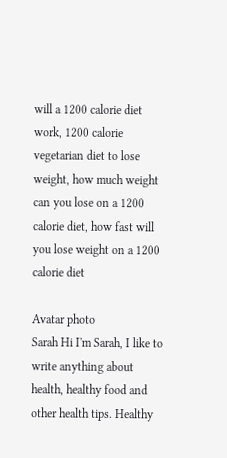will a 1200 calorie diet work, 1200 calorie vegetarian diet to lose weight, how much weight can you lose on a 1200 calorie diet, how fast will you lose weight on a 1200 calorie diet

Avatar photo
Sarah Hi I'm Sarah, I like to write anything about health, healthy food and other health tips. Healthy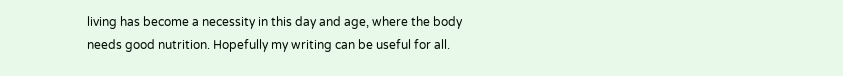living has become a necessity in this day and age, where the body needs good nutrition. Hopefully my writing can be useful for all.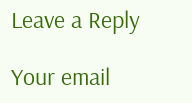Leave a Reply

Your email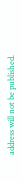address will not be published.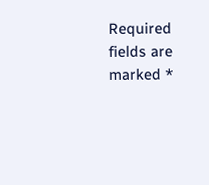Required fields are marked *